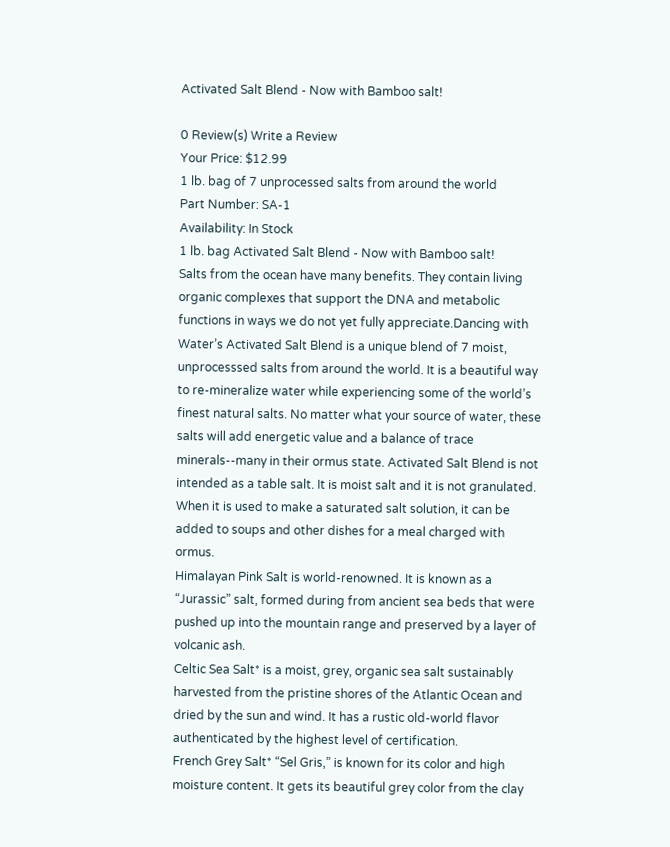Activated Salt Blend - Now with Bamboo salt!

0 Review(s) Write a Review
Your Price: $12.99
1 lb. bag of 7 unprocessed salts from around the world
Part Number: SA-1
Availability: In Stock
1 lb. bag Activated Salt Blend - Now with Bamboo salt!
Salts from the ocean have many benefits. They contain living organic complexes that support the DNA and metabolic functions in ways we do not yet fully appreciate.Dancing with Water’s Activated Salt Blend is a unique blend of 7 moist, unprocesssed salts from around the world. It is a beautiful way to re-mineralize water while experiencing some of the world’s finest natural salts. No matter what your source of water, these salts will add energetic value and a balance of trace minerals--many in their ormus state. Activated Salt Blend is not intended as a table salt. It is moist salt and it is not granulated. When it is used to make a saturated salt solution, it can be added to soups and other dishes for a meal charged with ormus.
Himalayan Pink Salt is world-renowned. It is known as a “Jurassic” salt, formed during from ancient sea beds that were pushed up into the mountain range and preserved by a layer of volcanic ash.
Celtic Sea Salt* is a moist, grey, organic sea salt sustainably harvested from the pristine shores of the Atlantic Ocean and dried by the sun and wind. It has a rustic old-world flavor authenticated by the highest level of certification.
French Grey Salt* “Sel Gris,” is known for its color and high moisture content. It gets its beautiful grey color from the clay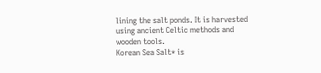lining the salt ponds. It is harvested using ancient Celtic methods and wooden tools.
Korean Sea Salt* is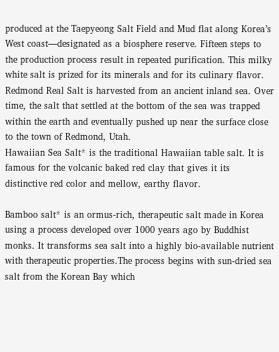produced at the Taepyeong Salt Field and Mud flat along Korea’s West coast—designated as a biosphere reserve. Fifteen steps to the production process result in repeated purification. This milky white salt is prized for its minerals and for its culinary flavor.
Redmond Real Salt is harvested from an ancient inland sea. Over time, the salt that settled at the bottom of the sea was trapped within the earth and eventually pushed up near the surface close to the town of Redmond, Utah.
Hawaiian Sea Salt* is the traditional Hawaiian table salt. It is famous for the volcanic baked red clay that gives it its distinctive red color and mellow, earthy flavor.

Bamboo salt* is an ormus-rich, therapeutic salt made in Korea using a process developed over 1000 years ago by Buddhist monks. It transforms sea salt into a highly bio-available nutrient with therapeutic properties.The process begins with sun-dried sea salt from the Korean Bay which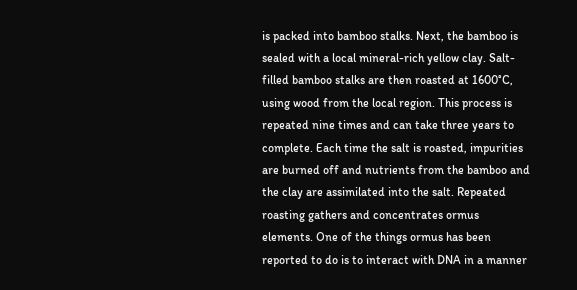is packed into bamboo stalks. Next, the bamboo is sealed with a local mineral-rich yellow clay. Salt-filled bamboo stalks are then roasted at 1600°C, using wood from the local region. This process is repeated nine times and can take three years to complete. Each time the salt is roasted, impurities are burned off and nutrients from the bamboo and the clay are assimilated into the salt. Repeated roasting gathers and concentrates ormus elements. One of the things ormus has been reported to do is to interact with DNA in a manner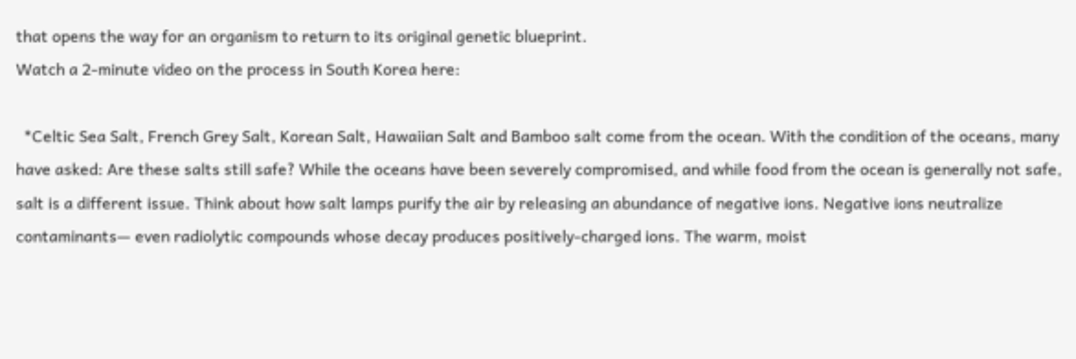that opens the way for an organism to return to its original genetic blueprint.
Watch a 2-minute video on the process in South Korea here:

  *Celtic Sea Salt, French Grey Salt, Korean Salt, Hawaiian Salt and Bamboo salt come from the ocean. With the condition of the oceans, many have asked: Are these salts still safe? While the oceans have been severely compromised, and while food from the ocean is generally not safe, salt is a different issue. Think about how salt lamps purify the air by releasing an abundance of negative ions. Negative ions neutralize contaminants— even radiolytic compounds whose decay produces positively-charged ions. The warm, moist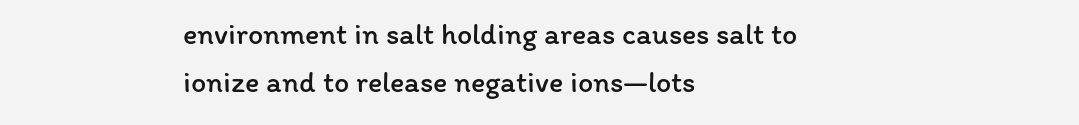environment in salt holding areas causes salt to ionize and to release negative ions—lots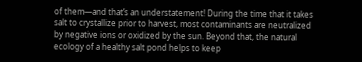of them—and that’s an understatement! During the time that it takes salt to crystallize prior to harvest, most contaminants are neutralized by negative ions or oxidized by the sun. Beyond that, the natural ecology of a healthy salt pond helps to keep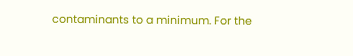contaminants to a minimum. For the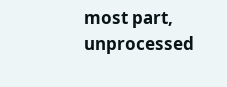most part, unprocessed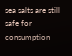sea salts are still safe for consumption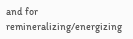and for remineralizing/energizing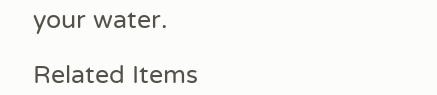your water.

Related Items